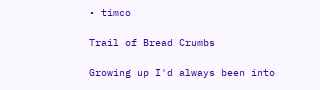• timco

Trail of Bread Crumbs

Growing up I'd always been into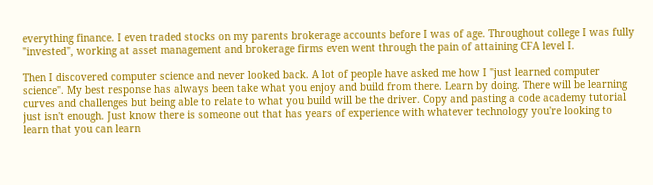everything finance. I even traded stocks on my parents brokerage accounts before I was of age. Throughout college I was fully "invested", working at asset management and brokerage firms even went through the pain of attaining CFA level I.

Then I discovered computer science and never looked back. A lot of people have asked me how I "just learned computer science". My best response has always been take what you enjoy and build from there. Learn by doing. There will be learning curves and challenges but being able to relate to what you build will be the driver. Copy and pasting a code academy tutorial just isn't enough. Just know there is someone out that has years of experience with whatever technology you're looking to learn that you can learn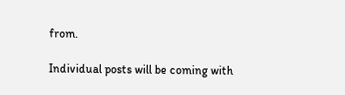from.

Individual posts will be coming with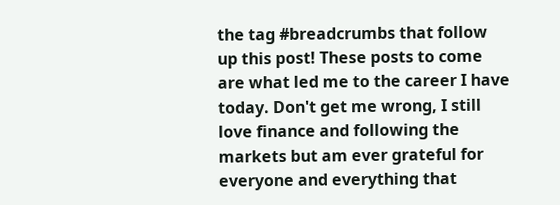the tag #breadcrumbs that follow up this post! These posts to come are what led me to the career I have today. Don't get me wrong, I still love finance and following the markets but am ever grateful for everyone and everything that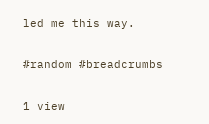led me this way.

#random #breadcrumbs

1 view